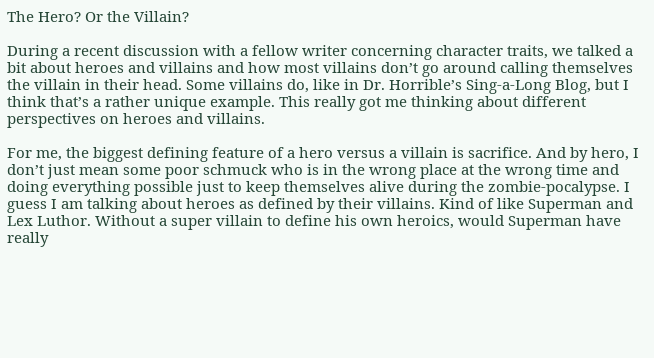The Hero? Or the Villain?

During a recent discussion with a fellow writer concerning character traits, we talked a bit about heroes and villains and how most villains don’t go around calling themselves the villain in their head. Some villains do, like in Dr. Horrible’s Sing-a-Long Blog, but I think that’s a rather unique example. This really got me thinking about different perspectives on heroes and villains.

For me, the biggest defining feature of a hero versus a villain is sacrifice. And by hero, I don’t just mean some poor schmuck who is in the wrong place at the wrong time and doing everything possible just to keep themselves alive during the zombie-pocalypse. I guess I am talking about heroes as defined by their villains. Kind of like Superman and Lex Luthor. Without a super villain to define his own heroics, would Superman have really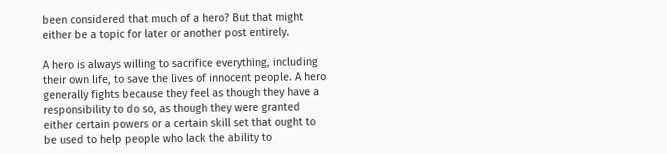been considered that much of a hero? But that might either be a topic for later or another post entirely.

A hero is always willing to sacrifice everything, including their own life, to save the lives of innocent people. A hero generally fights because they feel as though they have a responsibility to do so, as though they were granted either certain powers or a certain skill set that ought to be used to help people who lack the ability to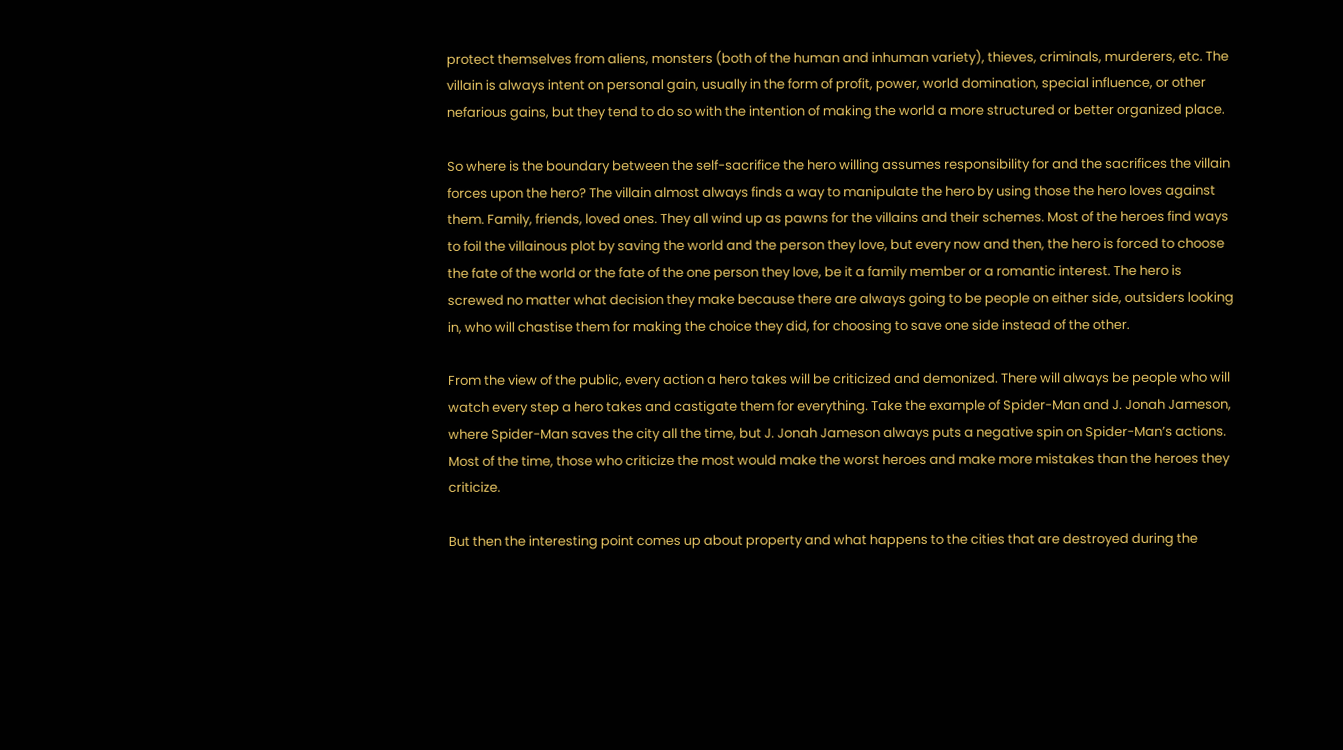protect themselves from aliens, monsters (both of the human and inhuman variety), thieves, criminals, murderers, etc. The villain is always intent on personal gain, usually in the form of profit, power, world domination, special influence, or other nefarious gains, but they tend to do so with the intention of making the world a more structured or better organized place.

So where is the boundary between the self-sacrifice the hero willing assumes responsibility for and the sacrifices the villain forces upon the hero? The villain almost always finds a way to manipulate the hero by using those the hero loves against them. Family, friends, loved ones. They all wind up as pawns for the villains and their schemes. Most of the heroes find ways to foil the villainous plot by saving the world and the person they love, but every now and then, the hero is forced to choose the fate of the world or the fate of the one person they love, be it a family member or a romantic interest. The hero is screwed no matter what decision they make because there are always going to be people on either side, outsiders looking in, who will chastise them for making the choice they did, for choosing to save one side instead of the other.

From the view of the public, every action a hero takes will be criticized and demonized. There will always be people who will watch every step a hero takes and castigate them for everything. Take the example of Spider-Man and J. Jonah Jameson, where Spider-Man saves the city all the time, but J. Jonah Jameson always puts a negative spin on Spider-Man’s actions. Most of the time, those who criticize the most would make the worst heroes and make more mistakes than the heroes they criticize.

But then the interesting point comes up about property and what happens to the cities that are destroyed during the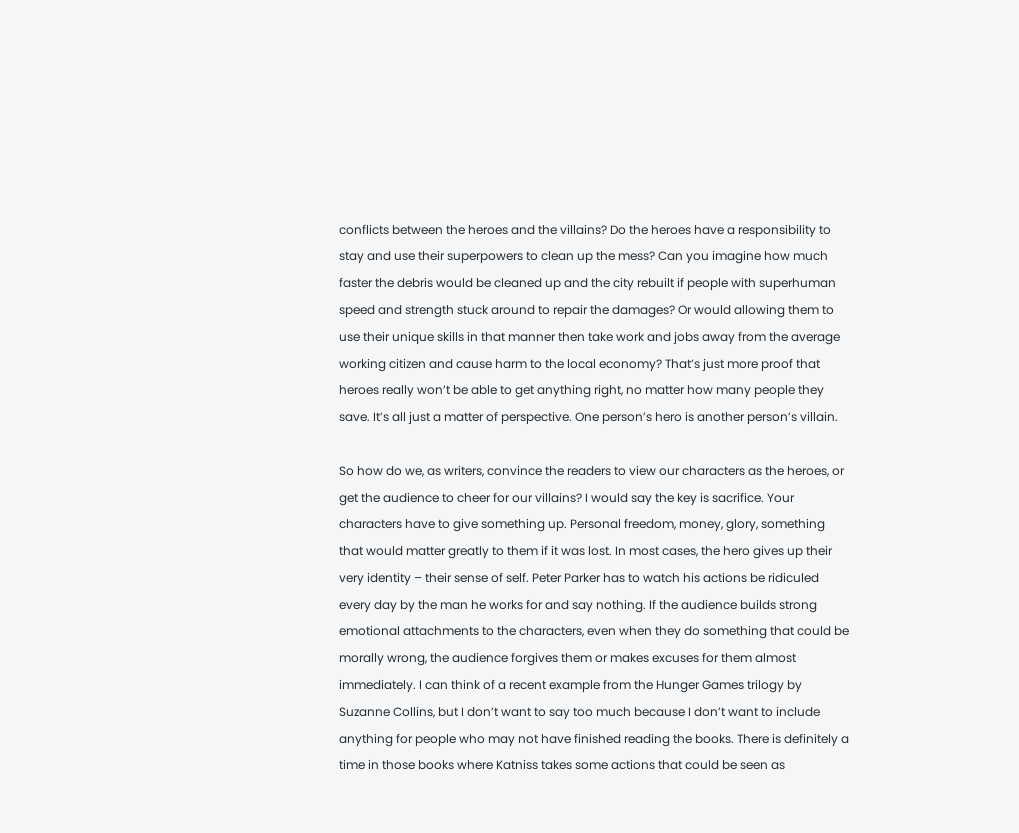conflicts between the heroes and the villains? Do the heroes have a responsibility to stay and use their superpowers to clean up the mess? Can you imagine how much faster the debris would be cleaned up and the city rebuilt if people with superhuman speed and strength stuck around to repair the damages? Or would allowing them to use their unique skills in that manner then take work and jobs away from the average working citizen and cause harm to the local economy? That’s just more proof that heroes really won’t be able to get anything right, no matter how many people they save. It’s all just a matter of perspective. One person’s hero is another person’s villain.

So how do we, as writers, convince the readers to view our characters as the heroes, or get the audience to cheer for our villains? I would say the key is sacrifice. Your characters have to give something up. Personal freedom, money, glory, something that would matter greatly to them if it was lost. In most cases, the hero gives up their very identity – their sense of self. Peter Parker has to watch his actions be ridiculed every day by the man he works for and say nothing. If the audience builds strong emotional attachments to the characters, even when they do something that could be morally wrong, the audience forgives them or makes excuses for them almost immediately. I can think of a recent example from the Hunger Games trilogy by Suzanne Collins, but I don’t want to say too much because I don’t want to include anything for people who may not have finished reading the books. There is definitely a time in those books where Katniss takes some actions that could be seen as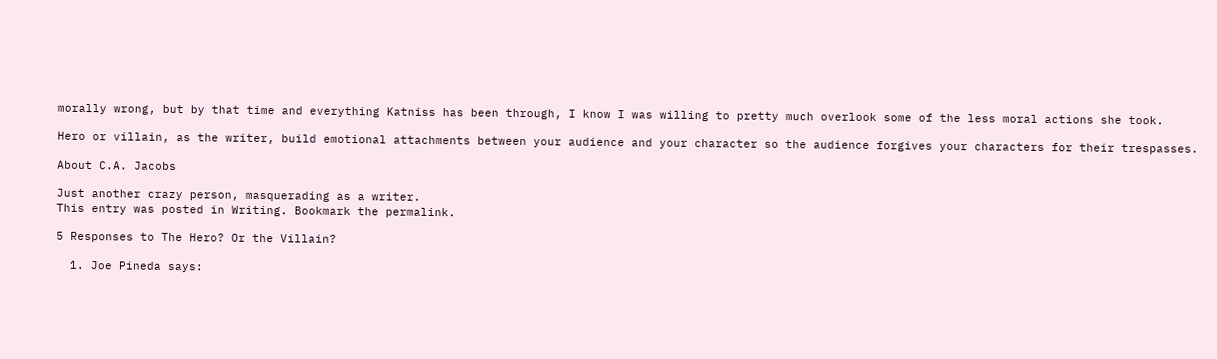morally wrong, but by that time and everything Katniss has been through, I know I was willing to pretty much overlook some of the less moral actions she took.

Hero or villain, as the writer, build emotional attachments between your audience and your character so the audience forgives your characters for their trespasses.

About C.A. Jacobs

Just another crazy person, masquerading as a writer.
This entry was posted in Writing. Bookmark the permalink.

5 Responses to The Hero? Or the Villain?

  1. Joe Pineda says: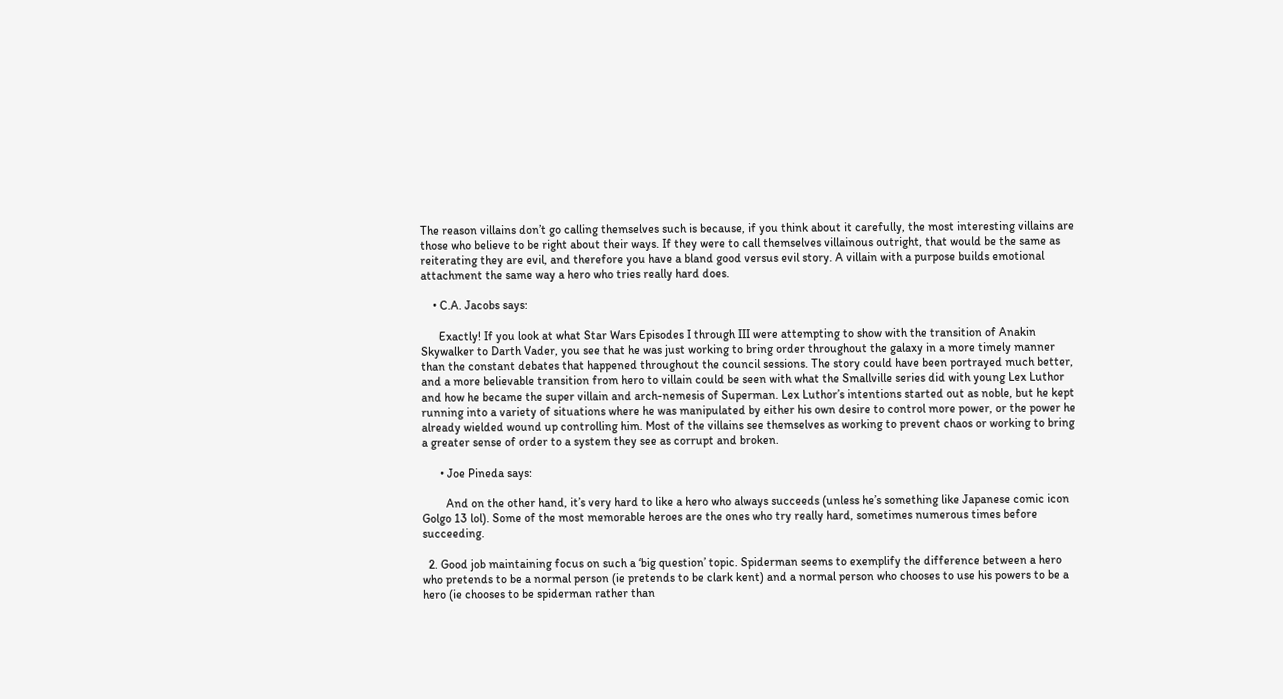The reason villains don’t go calling themselves such is because, if you think about it carefully, the most interesting villains are those who believe to be right about their ways. If they were to call themselves villainous outright, that would be the same as reiterating they are evil, and therefore you have a bland good versus evil story. A villain with a purpose builds emotional attachment the same way a hero who tries really hard does.

    • C.A. Jacobs says:

      Exactly! If you look at what Star Wars Episodes I through III were attempting to show with the transition of Anakin Skywalker to Darth Vader, you see that he was just working to bring order throughout the galaxy in a more timely manner than the constant debates that happened throughout the council sessions. The story could have been portrayed much better, and a more believable transition from hero to villain could be seen with what the Smallville series did with young Lex Luthor and how he became the super villain and arch-nemesis of Superman. Lex Luthor’s intentions started out as noble, but he kept running into a variety of situations where he was manipulated by either his own desire to control more power, or the power he already wielded wound up controlling him. Most of the villains see themselves as working to prevent chaos or working to bring a greater sense of order to a system they see as corrupt and broken.

      • Joe Pineda says:

        And on the other hand, it’s very hard to like a hero who always succeeds (unless he’s something like Japanese comic icon Golgo 13 lol). Some of the most memorable heroes are the ones who try really hard, sometimes numerous times before succeeding.

  2. Good job maintaining focus on such a ‘big question’ topic. Spiderman seems to exemplify the difference between a hero who pretends to be a normal person (ie pretends to be clark kent) and a normal person who chooses to use his powers to be a hero (ie chooses to be spiderman rather than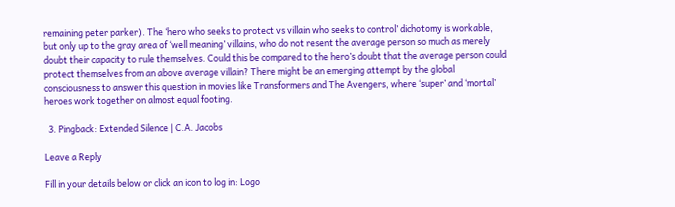remaining peter parker). The ‘hero who seeks to protect vs villain who seeks to control’ dichotomy is workable, but only up to the gray area of ‘well meaning’ villains, who do not resent the average person so much as merely doubt their capacity to rule themselves. Could this be compared to the hero’s doubt that the average person could protect themselves from an above average villain? There might be an emerging attempt by the global consciousness to answer this question in movies like Transformers and The Avengers, where ‘super’ and ‘mortal’ heroes work together on almost equal footing.

  3. Pingback: Extended Silence | C.A. Jacobs

Leave a Reply

Fill in your details below or click an icon to log in: Logo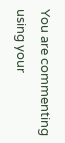You are commenting using your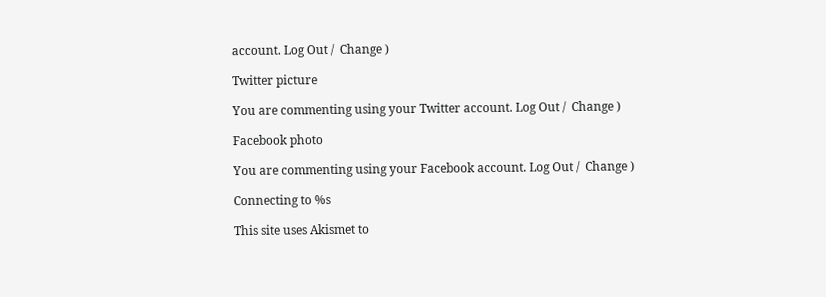account. Log Out /  Change )

Twitter picture

You are commenting using your Twitter account. Log Out /  Change )

Facebook photo

You are commenting using your Facebook account. Log Out /  Change )

Connecting to %s

This site uses Akismet to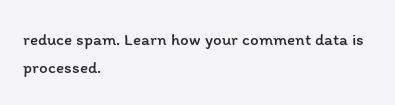reduce spam. Learn how your comment data is processed.